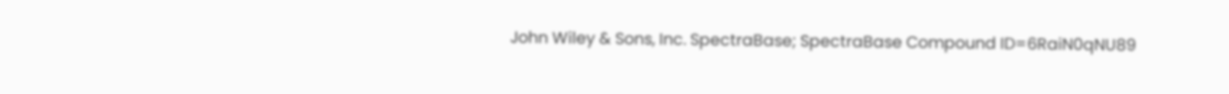John Wiley & Sons, Inc. SpectraBase; SpectraBase Compound ID=6RaiN0qNU89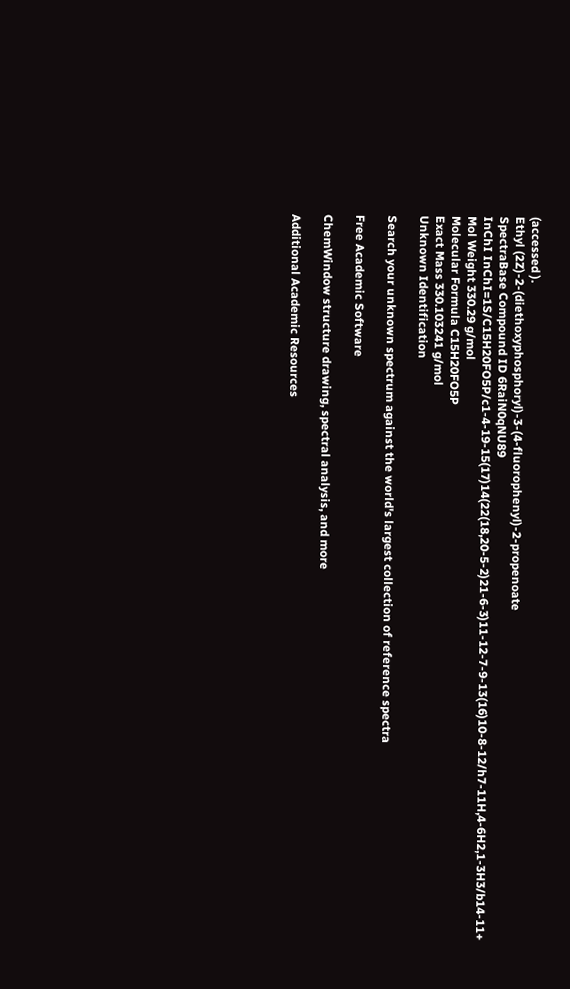(accessed ).
Ethyl (2Z)-2-(diethoxyphosphoryl)-3-(4-fluorophenyl)-2-propenoate
SpectraBase Compound ID 6RaiN0qNU89
InChI InChI=1S/C15H20FO5P/c1-4-19-15(17)14(22(18,20-5-2)21-6-3)11-12-7-9-13(16)10-8-12/h7-11H,4-6H2,1-3H3/b14-11+
Mol Weight 330.29 g/mol
Molecular Formula C15H20FO5P
Exact Mass 330.103241 g/mol
Unknown Identification

Search your unknown spectrum against the world's largest collection of reference spectra

Free Academic Software

ChemWindow structure drawing, spectral analysis, and more

Additional Academic Resources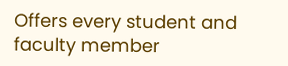Offers every student and faculty member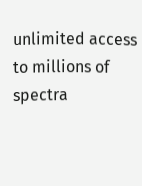unlimited access to millions of spectra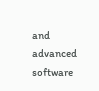and advanced software